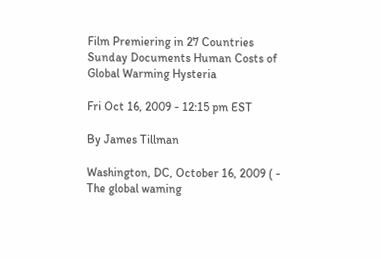Film Premiering in 27 Countries Sunday Documents Human Costs of Global Warming Hysteria

Fri Oct 16, 2009 - 12:15 pm EST

By James Tillman

Washington, DC, October 16, 2009 ( - The global waming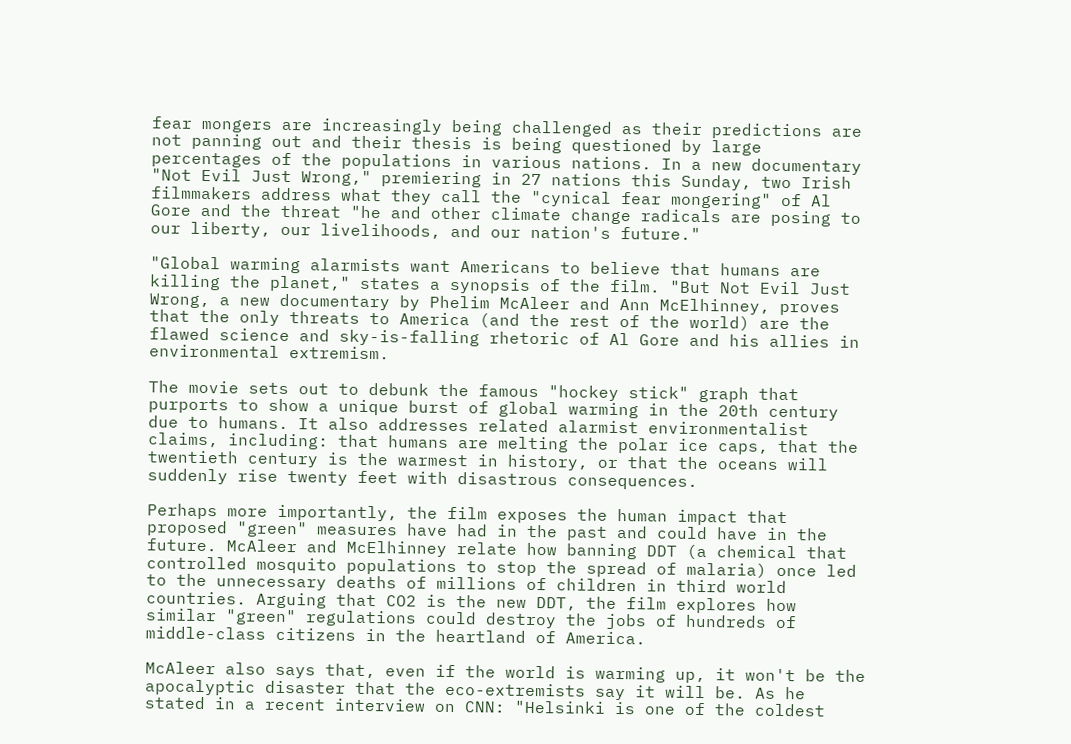fear mongers are increasingly being challenged as their predictions are not panning out and their thesis is being questioned by large percentages of the populations in various nations. In a new documentary "Not Evil Just Wrong," premiering in 27 nations this Sunday, two Irish filmmakers address what they call the "cynical fear mongering" of Al Gore and the threat "he and other climate change radicals are posing to our liberty, our livelihoods, and our nation's future."

"Global warming alarmists want Americans to believe that humans are killing the planet," states a synopsis of the film. "But Not Evil Just Wrong, a new documentary by Phelim McAleer and Ann McElhinney, proves that the only threats to America (and the rest of the world) are the flawed science and sky-is-falling rhetoric of Al Gore and his allies in environmental extremism.

The movie sets out to debunk the famous "hockey stick" graph that purports to show a unique burst of global warming in the 20th century due to humans. It also addresses related alarmist environmentalist claims, including: that humans are melting the polar ice caps, that the twentieth century is the warmest in history, or that the oceans will suddenly rise twenty feet with disastrous consequences.

Perhaps more importantly, the film exposes the human impact that proposed "green" measures have had in the past and could have in the future. McAleer and McElhinney relate how banning DDT (a chemical that controlled mosquito populations to stop the spread of malaria) once led to the unnecessary deaths of millions of children in third world countries. Arguing that CO2 is the new DDT, the film explores how similar "green" regulations could destroy the jobs of hundreds of middle-class citizens in the heartland of America.

McAleer also says that, even if the world is warming up, it won't be the apocalyptic disaster that the eco-extremists say it will be. As he stated in a recent interview on CNN: "Helsinki is one of the coldest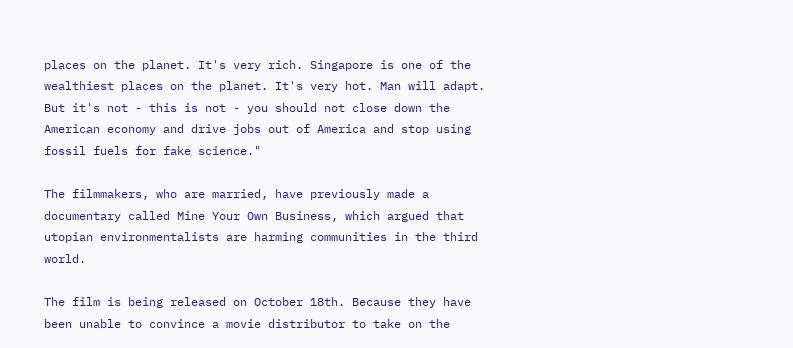places on the planet. It's very rich. Singapore is one of the wealthiest places on the planet. It's very hot. Man will adapt. But it's not - this is not - you should not close down the American economy and drive jobs out of America and stop using fossil fuels for fake science."

The filmmakers, who are married, have previously made a documentary called Mine Your Own Business, which argued that utopian environmentalists are harming communities in the third world.

The film is being released on October 18th. Because they have been unable to convince a movie distributor to take on the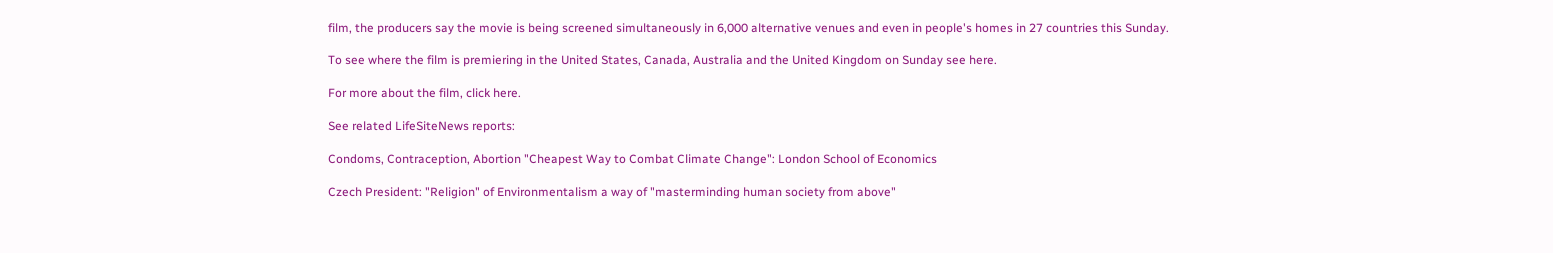film, the producers say the movie is being screened simultaneously in 6,000 alternative venues and even in people's homes in 27 countries this Sunday.

To see where the film is premiering in the United States, Canada, Australia and the United Kingdom on Sunday see here.

For more about the film, click here.

See related LifeSiteNews reports:

Condoms, Contraception, Abortion "Cheapest Way to Combat Climate Change": London School of Economics

Czech President: "Religion" of Environmentalism a way of "masterminding human society from above"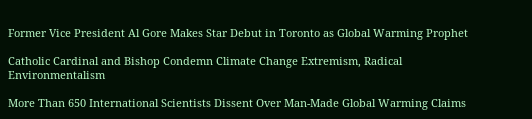Former Vice President Al Gore Makes Star Debut in Toronto as Global Warming Prophet

Catholic Cardinal and Bishop Condemn Climate Change Extremism, Radical Environmentalism

More Than 650 International Scientists Dissent Over Man-Made Global Warming Claims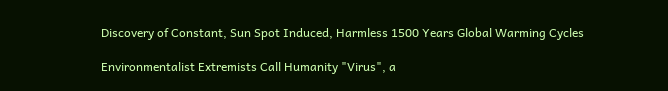Discovery of Constant, Sun Spot Induced, Harmless 1500 Years Global Warming Cycles

Environmentalist Extremists Call Humanity "Virus", a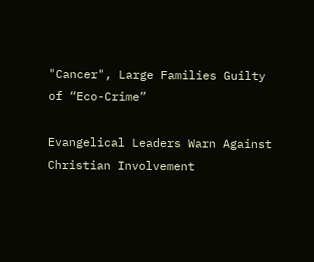"Cancer", Large Families Guilty of “Eco-Crime”

Evangelical Leaders Warn Against Christian Involvement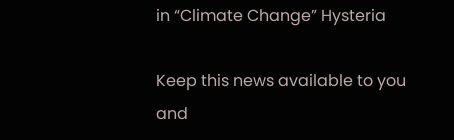in “Climate Change” Hysteria

Keep this news available to you and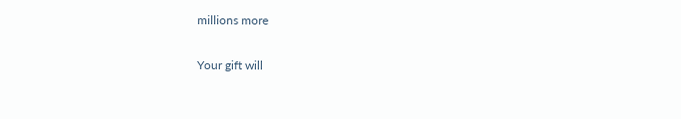millions more

Your gift will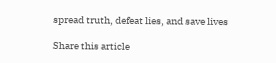spread truth, defeat lies, and save lives

Share this article